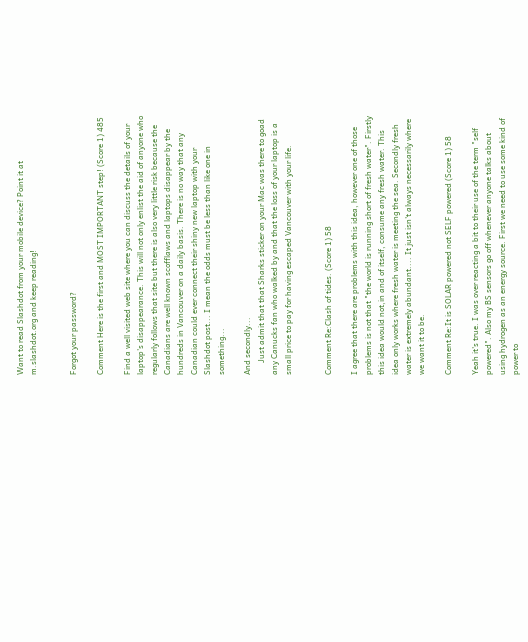Want to read Slashdot from your mobile device? Point it at m.slashdot.org and keep reading!


Forgot your password?

Comment Here is the first and MOST IMPORTANT step! (Score 1) 485

Find a well visited web site where you can discuss the details of your laptop's disappearance. This will not only enlist the aid of anyone who regularly follows that site but there is also very little risk because the Canadians are well known scofflaws and laptops disappear by the hundreds in Vancouver on a daily basis. There is no way that any Canadian could ever connect their shiny new laptop with your Slashdot post... I mean the odds must be less than like one in something...

And secondly...
      Just admit that that Sharks sticker on your Mac was there to goad any Canucks fan who walked by and that the loss of your laptop is a small price to pay for having escaped Vancouver with your life.


Comment Re:Clash of tides. (Score 1) 58

I agree that there are problems with this idea, however one of those problems is not that "the world is running short of fresh water". Firstly this idea would not,in and of itself, consume any fresh water. This idea only works where fresh water is meeting the sea. Secondly fresh water is extremely abundant.... It just isn't always necessarily where we want it to be.

Comment Re:It is SOLAR powered not SELF powered (Score 1) 58

Yeah it's true. I was over reacting a bit to their use of the term "self powered". Also my BS sensors go off whenever anyone talks about using hydrogen as an energy source. First we need to use some kind of power to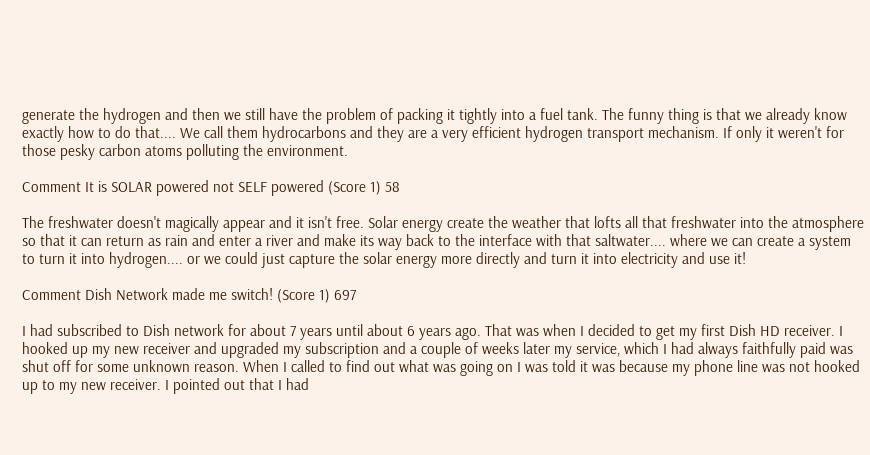generate the hydrogen and then we still have the problem of packing it tightly into a fuel tank. The funny thing is that we already know exactly how to do that.... We call them hydrocarbons and they are a very efficient hydrogen transport mechanism. If only it weren't for those pesky carbon atoms polluting the environment.

Comment It is SOLAR powered not SELF powered (Score 1) 58

The freshwater doesn't magically appear and it isn't free. Solar energy create the weather that lofts all that freshwater into the atmosphere so that it can return as rain and enter a river and make its way back to the interface with that saltwater.... where we can create a system to turn it into hydrogen.... or we could just capture the solar energy more directly and turn it into electricity and use it!

Comment Dish Network made me switch! (Score 1) 697

I had subscribed to Dish network for about 7 years until about 6 years ago. That was when I decided to get my first Dish HD receiver. I hooked up my new receiver and upgraded my subscription and a couple of weeks later my service, which I had always faithfully paid was shut off for some unknown reason. When I called to find out what was going on I was told it was because my phone line was not hooked up to my new receiver. I pointed out that I had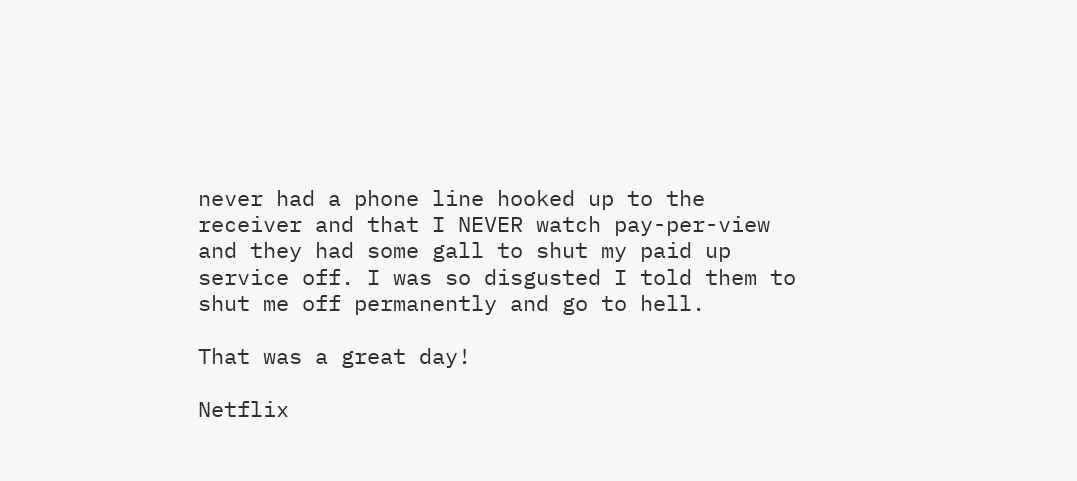never had a phone line hooked up to the receiver and that I NEVER watch pay-per-view and they had some gall to shut my paid up service off. I was so disgusted I told them to shut me off permanently and go to hell.

That was a great day!

Netflix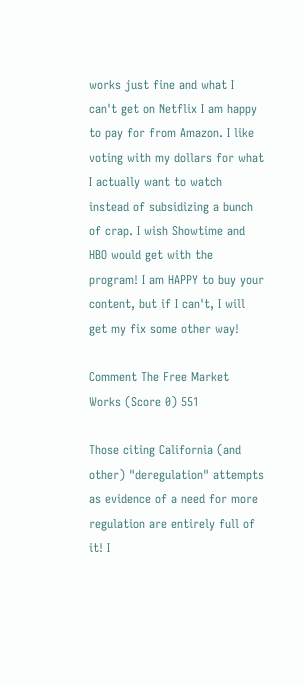works just fine and what I can't get on Netflix I am happy to pay for from Amazon. I like voting with my dollars for what I actually want to watch instead of subsidizing a bunch of crap. I wish Showtime and HBO would get with the program! I am HAPPY to buy your content, but if I can't, I will get my fix some other way!

Comment The Free Market Works (Score 0) 551

Those citing California (and other) "deregulation" attempts as evidence of a need for more regulation are entirely full of it! I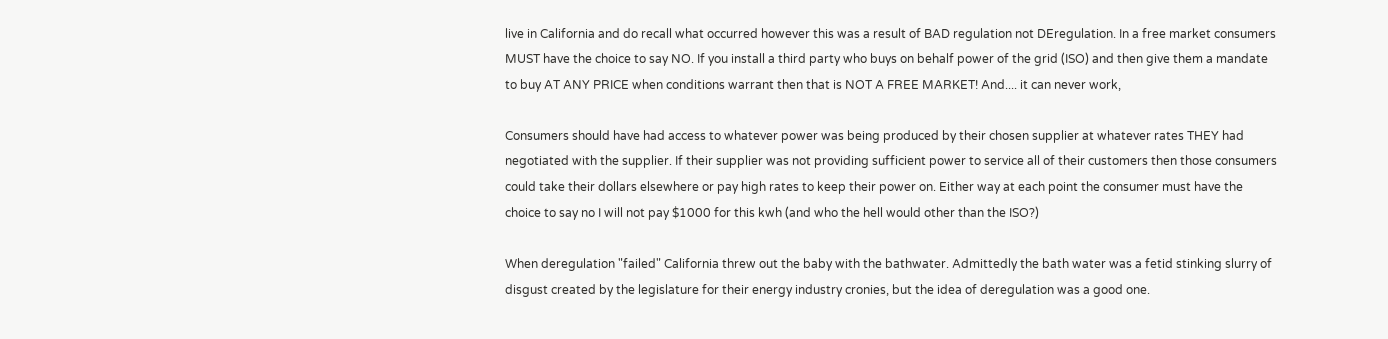live in California and do recall what occurred however this was a result of BAD regulation not DEregulation. In a free market consumers MUST have the choice to say NO. If you install a third party who buys on behalf power of the grid (ISO) and then give them a mandate to buy AT ANY PRICE when conditions warrant then that is NOT A FREE MARKET! And.... it can never work,

Consumers should have had access to whatever power was being produced by their chosen supplier at whatever rates THEY had negotiated with the supplier. If their supplier was not providing sufficient power to service all of their customers then those consumers could take their dollars elsewhere or pay high rates to keep their power on. Either way at each point the consumer must have the choice to say no I will not pay $1000 for this kwh (and who the hell would other than the ISO?)

When deregulation "failed" California threw out the baby with the bathwater. Admittedly the bath water was a fetid stinking slurry of disgust created by the legislature for their energy industry cronies, but the idea of deregulation was a good one.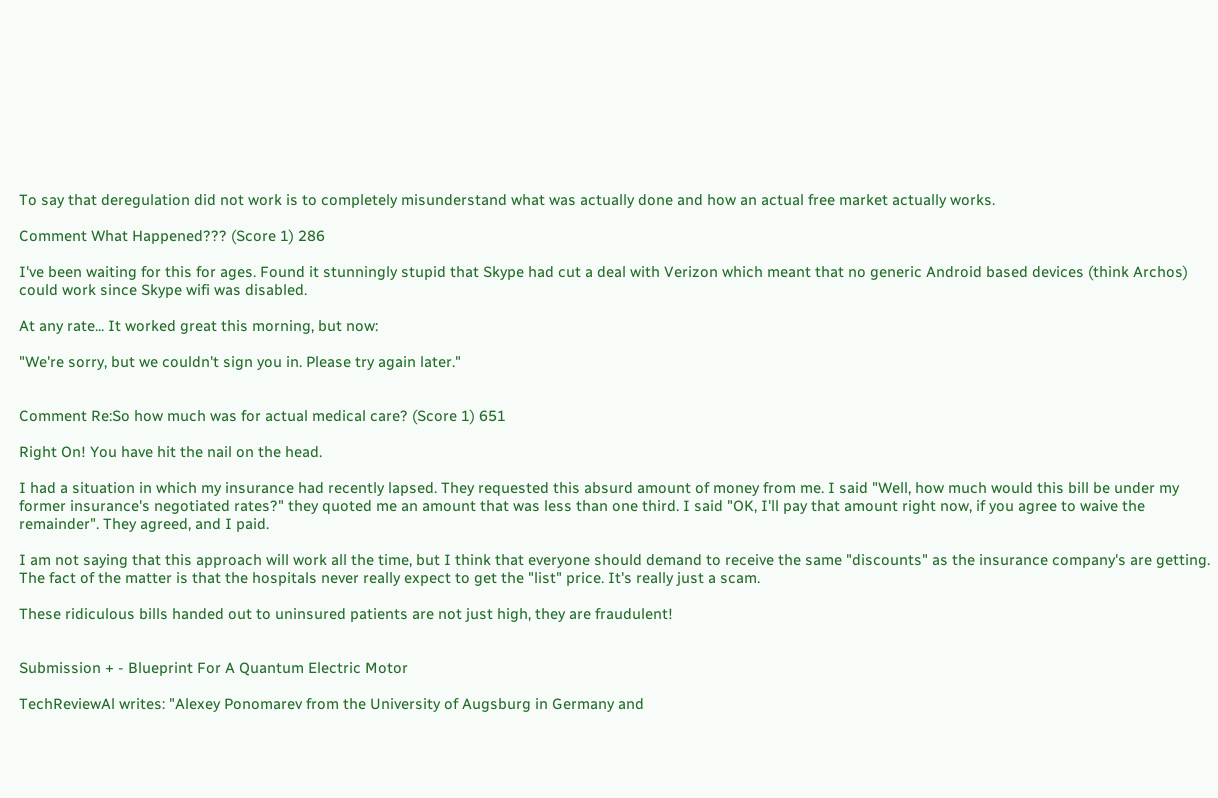To say that deregulation did not work is to completely misunderstand what was actually done and how an actual free market actually works.

Comment What Happened??? (Score 1) 286

I've been waiting for this for ages. Found it stunningly stupid that Skype had cut a deal with Verizon which meant that no generic Android based devices (think Archos) could work since Skype wifi was disabled.

At any rate... It worked great this morning, but now:

"We're sorry, but we couldn't sign you in. Please try again later."


Comment Re:So how much was for actual medical care? (Score 1) 651

Right On! You have hit the nail on the head.

I had a situation in which my insurance had recently lapsed. They requested this absurd amount of money from me. I said "Well, how much would this bill be under my former insurance's negotiated rates?" they quoted me an amount that was less than one third. I said "OK, I'll pay that amount right now, if you agree to waive the remainder". They agreed, and I paid.

I am not saying that this approach will work all the time, but I think that everyone should demand to receive the same "discounts" as the insurance company's are getting. The fact of the matter is that the hospitals never really expect to get the "list" price. It's really just a scam.

These ridiculous bills handed out to uninsured patients are not just high, they are fraudulent!


Submission + - Blueprint For A Quantum Electric Motor

TechReviewAl writes: "Alexey Ponomarev from the University of Augsburg in Germany and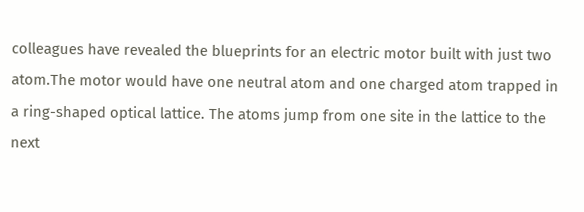colleagues have revealed the blueprints for an electric motor built with just two atom.The motor would have one neutral atom and one charged atom trapped in a ring-shaped optical lattice. The atoms jump from one site in the lattice to the next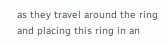as they travel around the ring and placing this ring in an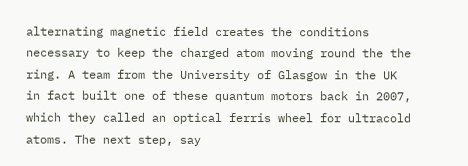alternating magnetic field creates the conditions necessary to keep the charged atom moving round the the ring. A team from the University of Glasgow in the UK in fact built one of these quantum motors back in 2007, which they called an optical ferris wheel for ultracold atoms. The next step, say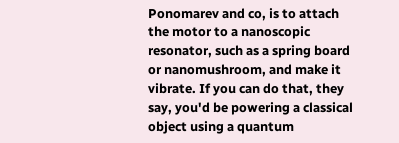Ponomarev and co, is to attach the motor to a nanoscopic resonator, such as a spring board or nanomushroom, and make it vibrate. If you can do that, they say, you'd be powering a classical object using a quantum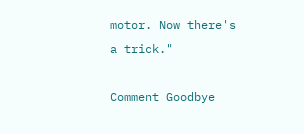motor. Now there's a trick."

Comment Goodbye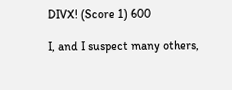DIVX! (Score 1) 600

I, and I suspect many others,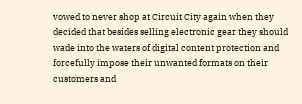vowed to never shop at Circuit City again when they decided that besides selling electronic gear they should wade into the waters of digital content protection and forcefully impose their unwanted formats on their customers and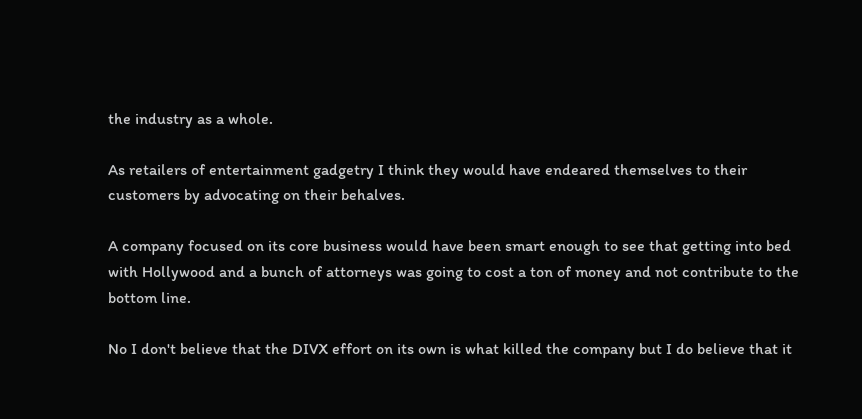the industry as a whole.

As retailers of entertainment gadgetry I think they would have endeared themselves to their customers by advocating on their behalves.

A company focused on its core business would have been smart enough to see that getting into bed with Hollywood and a bunch of attorneys was going to cost a ton of money and not contribute to the bottom line.

No I don't believe that the DIVX effort on its own is what killed the company but I do believe that it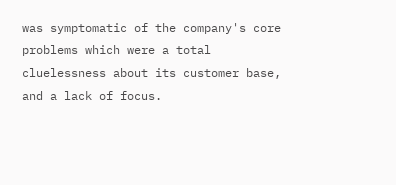was symptomatic of the company's core problems which were a total cluelessness about its customer base, and a lack of focus.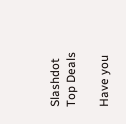Slashdot Top Deals

Have you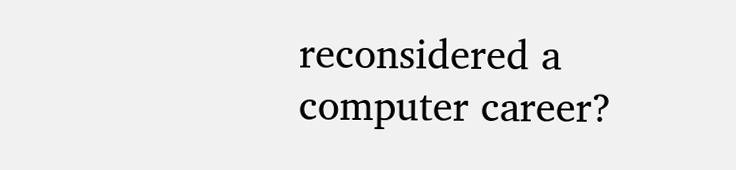reconsidered a computer career?